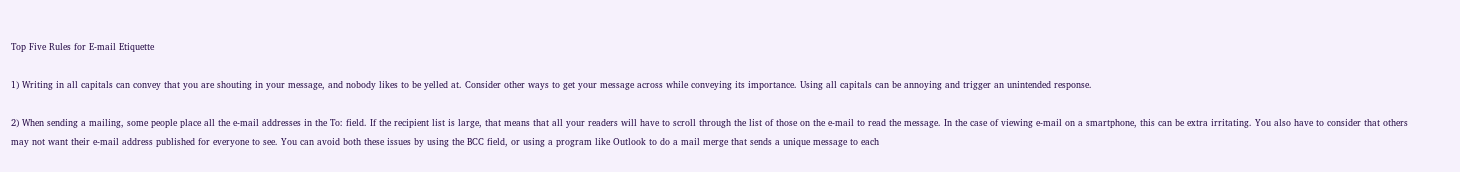Top Five Rules for E-mail Etiquette

1) Writing in all capitals can convey that you are shouting in your message, and nobody likes to be yelled at. Consider other ways to get your message across while conveying its importance. Using all capitals can be annoying and trigger an unintended response.

2) When sending a mailing, some people place all the e-mail addresses in the To: field. If the recipient list is large, that means that all your readers will have to scroll through the list of those on the e-mail to read the message. In the case of viewing e-mail on a smartphone, this can be extra irritating. You also have to consider that others may not want their e-mail address published for everyone to see. You can avoid both these issues by using the BCC field, or using a program like Outlook to do a mail merge that sends a unique message to each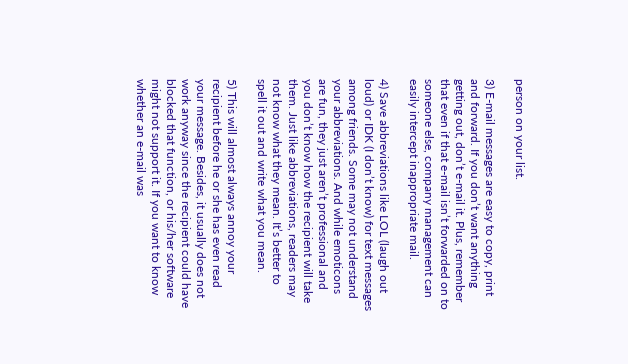person on your list.

3) E-mail messages are easy to copy, print and forward. If you don’t want anything getting out, don’t e-mail it. Plus, remember that even if that e-mail isn’t forwarded on to someone else, company management can easily intercept inappropriate mail.

4) Save abbreviations like LOL (laugh out loud) or IDK (I don’t know) for text messages among friends. Some may not understand your abbreviations. And while emoticons are fun, they just aren’t professional and you don’t know how the recipient will take them. Just like abbreviations, readers may not know what they mean. It’s better to spell it out and write what you mean.

5) This will almost always annoy your recipient before he or she has even read your message. Besides, it usually does not work anyway since the recipient could have blocked that function, or his/her software might not support it. If you want to know whether an e-mail was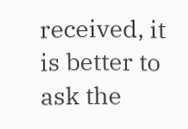received, it is better to ask the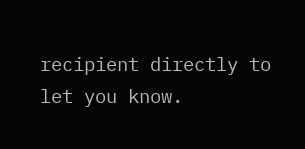recipient directly to let you know.